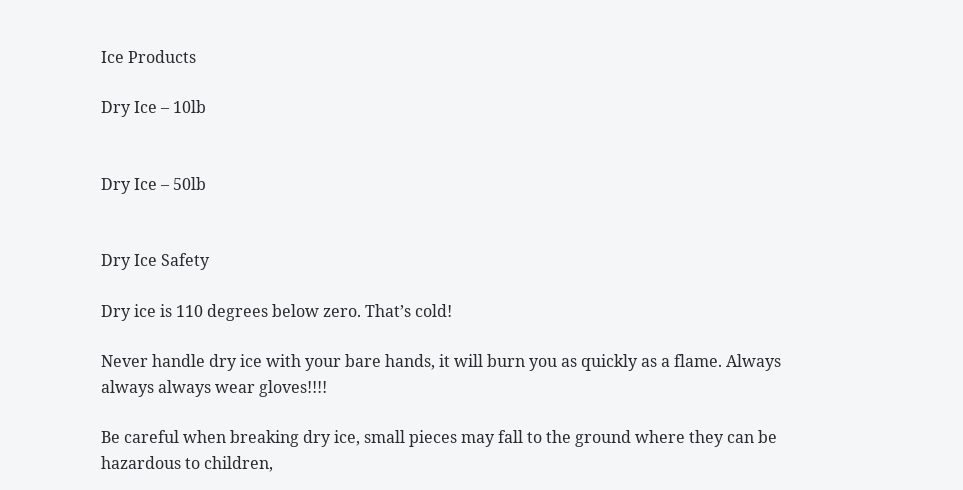Ice Products

Dry Ice – 10lb


Dry Ice – 50lb


Dry Ice Safety

Dry ice is 110 degrees below zero. That’s cold!

Never handle dry ice with your bare hands, it will burn you as quickly as a flame. Always always always wear gloves!!!!

Be careful when breaking dry ice, small pieces may fall to the ground where they can be hazardous to children,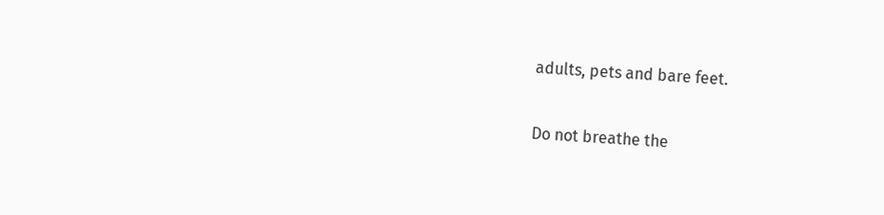adults, pets and bare feet.

Do not breathe the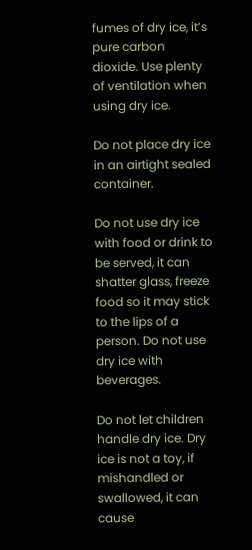fumes of dry ice, it’s pure carbon dioxide. Use plenty of ventilation when using dry ice.

Do not place dry ice in an airtight sealed container.

Do not use dry ice with food or drink to be served, it can shatter glass, freeze food so it may stick to the lips of a
person. Do not use dry ice with beverages.

Do not let children handle dry ice. Dry ice is not a toy, if mishandled or swallowed, it can cause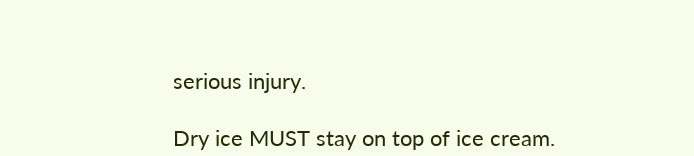serious injury.

Dry ice MUST stay on top of ice cream.